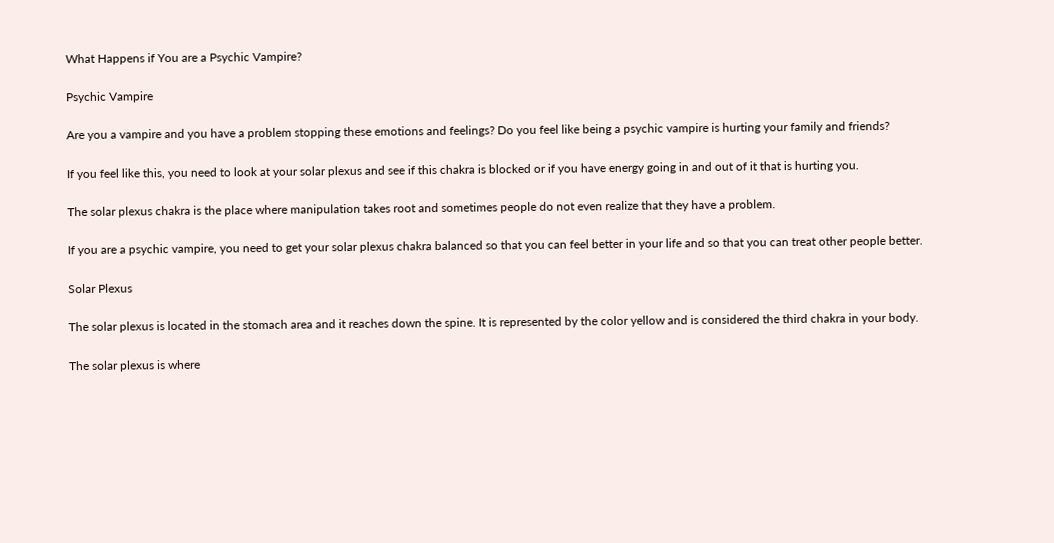What Happens if You are a Psychic Vampire?

Psychic Vampire

Are you a vampire and you have a problem stopping these emotions and feelings? Do you feel like being a psychic vampire is hurting your family and friends?

If you feel like this, you need to look at your solar plexus and see if this chakra is blocked or if you have energy going in and out of it that is hurting you.

The solar plexus chakra is the place where manipulation takes root and sometimes people do not even realize that they have a problem.

If you are a psychic vampire, you need to get your solar plexus chakra balanced so that you can feel better in your life and so that you can treat other people better.

Solar Plexus

The solar plexus is located in the stomach area and it reaches down the spine. It is represented by the color yellow and is considered the third chakra in your body.

The solar plexus is where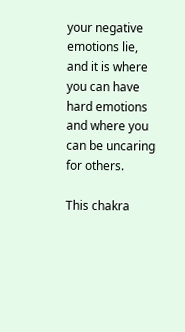your negative emotions lie, and it is where you can have hard emotions and where you can be uncaring for others.

This chakra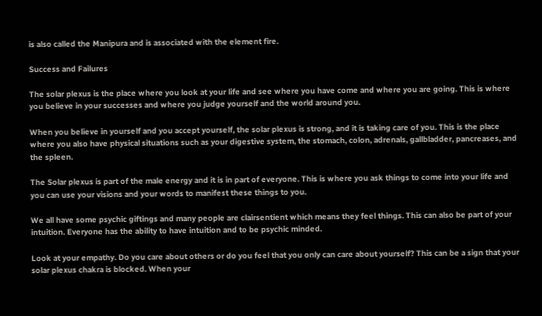is also called the Manipura and is associated with the element fire.

Success and Failures

The solar plexus is the place where you look at your life and see where you have come and where you are going. This is where you believe in your successes and where you judge yourself and the world around you.

When you believe in yourself and you accept yourself, the solar plexus is strong, and it is taking care of you. This is the place where you also have physical situations such as your digestive system, the stomach, colon, adrenals, gallbladder, pancreases, and the spleen.

The Solar plexus is part of the male energy and it is in part of everyone. This is where you ask things to come into your life and you can use your visions and your words to manifest these things to you.

We all have some psychic giftings and many people are clairsentient which means they feel things. This can also be part of your intuition. Everyone has the ability to have intuition and to be psychic minded.

Look at your empathy. Do you care about others or do you feel that you only can care about yourself? This can be a sign that your solar plexus chakra is blocked. When your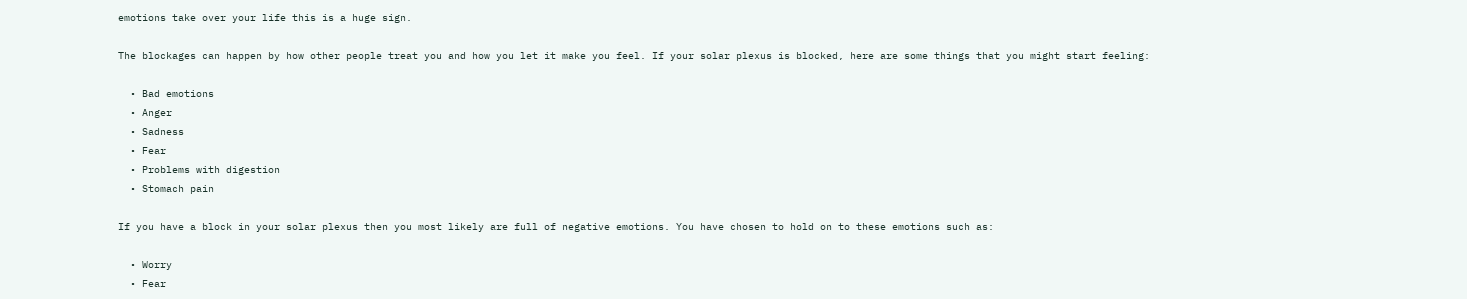emotions take over your life this is a huge sign.

The blockages can happen by how other people treat you and how you let it make you feel. If your solar plexus is blocked, here are some things that you might start feeling:

  • Bad emotions
  • Anger
  • Sadness
  • Fear
  • Problems with digestion
  • Stomach pain

If you have a block in your solar plexus then you most likely are full of negative emotions. You have chosen to hold on to these emotions such as:

  • Worry
  • Fear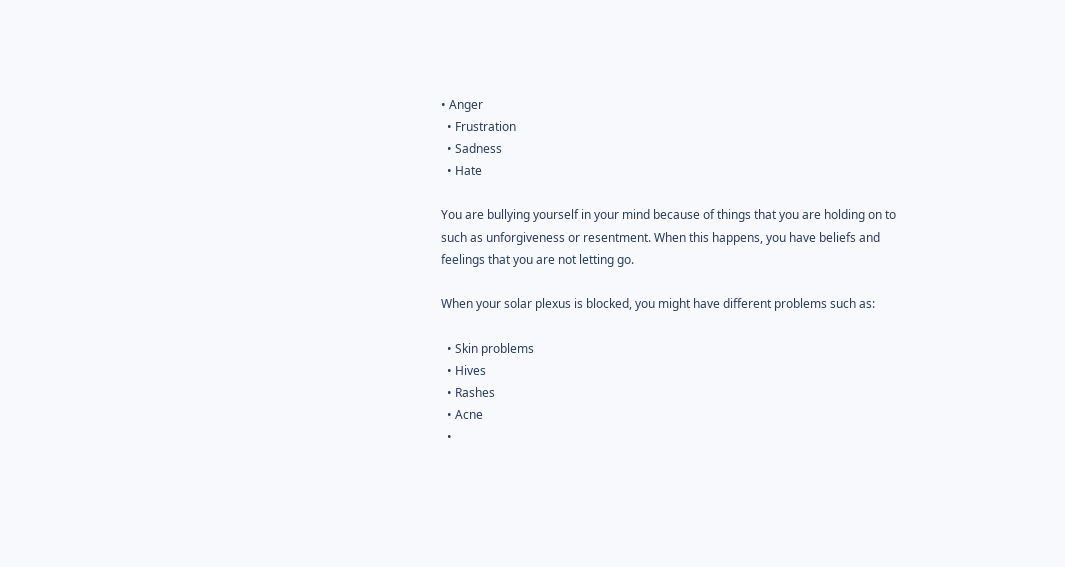• Anger
  • Frustration
  • Sadness
  • Hate

You are bullying yourself in your mind because of things that you are holding on to such as unforgiveness or resentment. When this happens, you have beliefs and feelings that you are not letting go.

When your solar plexus is blocked, you might have different problems such as:

  • Skin problems
  • Hives
  • Rashes
  • Acne
  •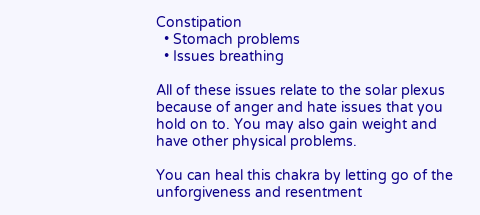Constipation
  • Stomach problems
  • Issues breathing

All of these issues relate to the solar plexus because of anger and hate issues that you hold on to. You may also gain weight and have other physical problems.

You can heal this chakra by letting go of the unforgiveness and resentment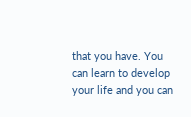that you have. You can learn to develop your life and you can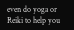even do yoga or Reiki to help you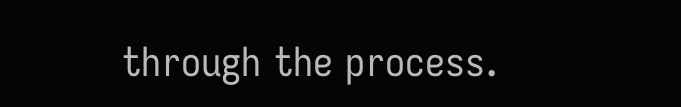through the process.